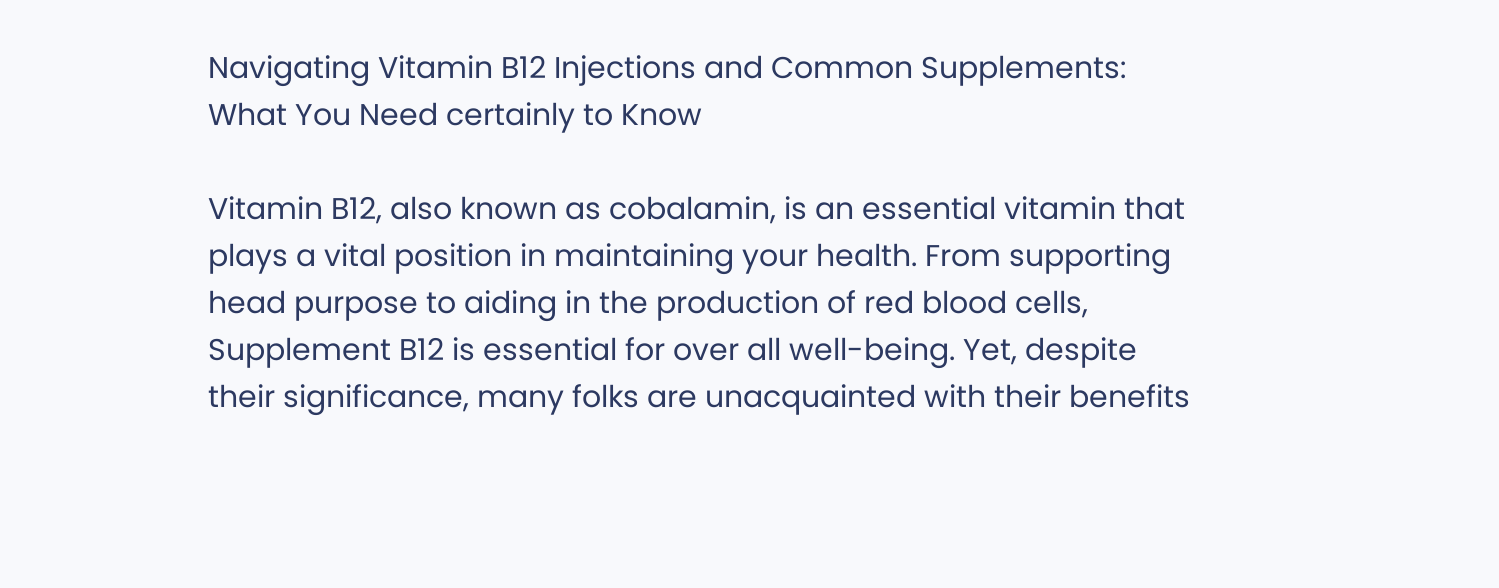Navigating Vitamin B12 Injections and Common Supplements: What You Need certainly to Know

Vitamin B12, also known as cobalamin, is an essential vitamin that plays a vital position in maintaining your health. From supporting head purpose to aiding in the production of red blood cells, Supplement B12 is essential for over all well-being. Yet, despite their significance, many folks are unacquainted with their benefits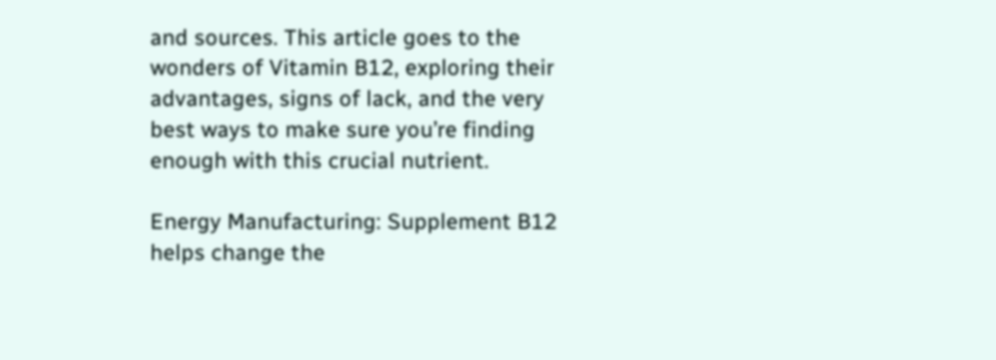and sources. This article goes to the wonders of Vitamin B12, exploring their advantages, signs of lack, and the very best ways to make sure you’re finding enough with this crucial nutrient.

Energy Manufacturing: Supplement B12 helps change the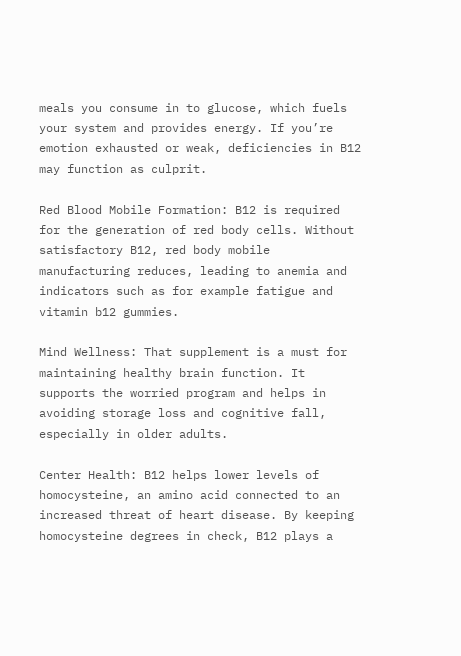meals you consume in to glucose, which fuels your system and provides energy. If you’re emotion exhausted or weak, deficiencies in B12 may function as culprit.

Red Blood Mobile Formation: B12 is required for the generation of red body cells. Without satisfactory B12, red body mobile manufacturing reduces, leading to anemia and indicators such as for example fatigue and vitamin b12 gummies.

Mind Wellness: That supplement is a must for maintaining healthy brain function. It supports the worried program and helps in avoiding storage loss and cognitive fall, especially in older adults.

Center Health: B12 helps lower levels of homocysteine, an amino acid connected to an increased threat of heart disease. By keeping homocysteine degrees in check, B12 plays a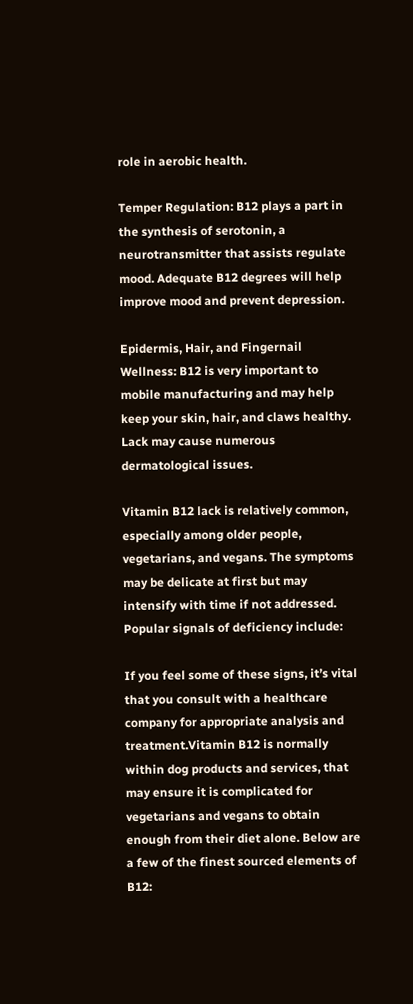role in aerobic health.

Temper Regulation: B12 plays a part in the synthesis of serotonin, a neurotransmitter that assists regulate mood. Adequate B12 degrees will help improve mood and prevent depression.

Epidermis, Hair, and Fingernail Wellness: B12 is very important to mobile manufacturing and may help keep your skin, hair, and claws healthy. Lack may cause numerous dermatological issues.

Vitamin B12 lack is relatively common, especially among older people, vegetarians, and vegans. The symptoms may be delicate at first but may intensify with time if not addressed. Popular signals of deficiency include:

If you feel some of these signs, it’s vital that you consult with a healthcare company for appropriate analysis and treatment.Vitamin B12 is normally within dog products and services, that may ensure it is complicated for vegetarians and vegans to obtain enough from their diet alone. Below are a few of the finest sourced elements of B12: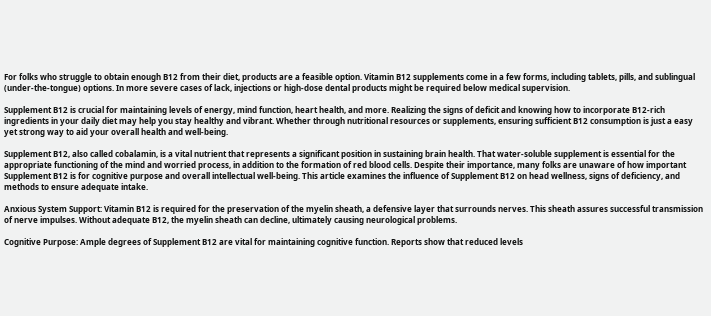For folks who struggle to obtain enough B12 from their diet, products are a feasible option. Vitamin B12 supplements come in a few forms, including tablets, pills, and sublingual (under-the-tongue) options. In more severe cases of lack, injections or high-dose dental products might be required below medical supervision.

Supplement B12 is crucial for maintaining levels of energy, mind function, heart health, and more. Realizing the signs of deficit and knowing how to incorporate B12-rich ingredients in your daily diet may help you stay healthy and vibrant. Whether through nutritional resources or supplements, ensuring sufficient B12 consumption is just a easy yet strong way to aid your overall health and well-being.

Supplement B12, also called cobalamin, is a vital nutrient that represents a significant position in sustaining brain health. That water-soluble supplement is essential for the appropriate functioning of the mind and worried process, in addition to the formation of red blood cells. Despite their importance, many folks are unaware of how important Supplement B12 is for cognitive purpose and overall intellectual well-being. This article examines the influence of Supplement B12 on head wellness, signs of deficiency, and methods to ensure adequate intake.

Anxious System Support: Vitamin B12 is required for the preservation of the myelin sheath, a defensive layer that surrounds nerves. This sheath assures successful transmission of nerve impulses. Without adequate B12, the myelin sheath can decline, ultimately causing neurological problems.

Cognitive Purpose: Ample degrees of Supplement B12 are vital for maintaining cognitive function. Reports show that reduced levels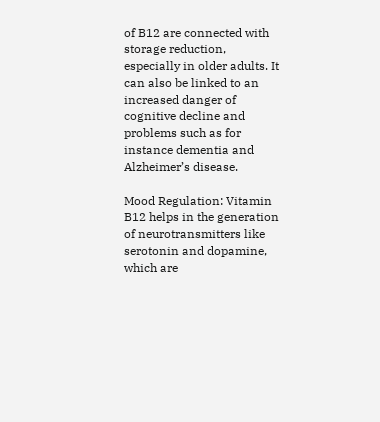of B12 are connected with storage reduction, especially in older adults. It can also be linked to an increased danger of cognitive decline and problems such as for instance dementia and Alzheimer’s disease.

Mood Regulation: Vitamin B12 helps in the generation of neurotransmitters like serotonin and dopamine, which are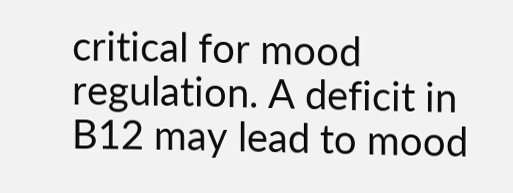critical for mood regulation. A deficit in B12 may lead to mood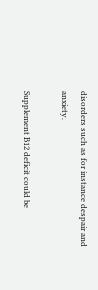disorders such as for instance despair and anxiety.

Supplement B12 deficit could be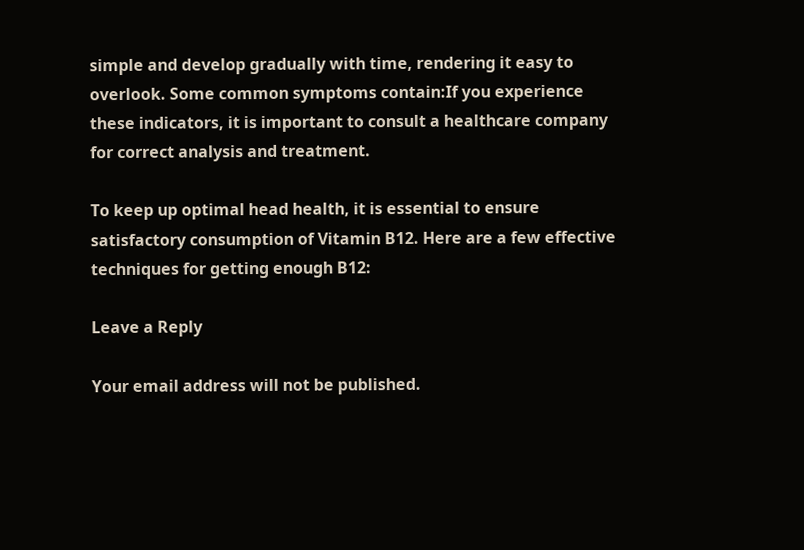simple and develop gradually with time, rendering it easy to overlook. Some common symptoms contain:If you experience these indicators, it is important to consult a healthcare company for correct analysis and treatment.

To keep up optimal head health, it is essential to ensure satisfactory consumption of Vitamin B12. Here are a few effective techniques for getting enough B12:

Leave a Reply

Your email address will not be published.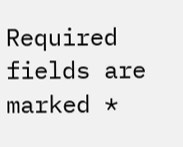Required fields are marked *